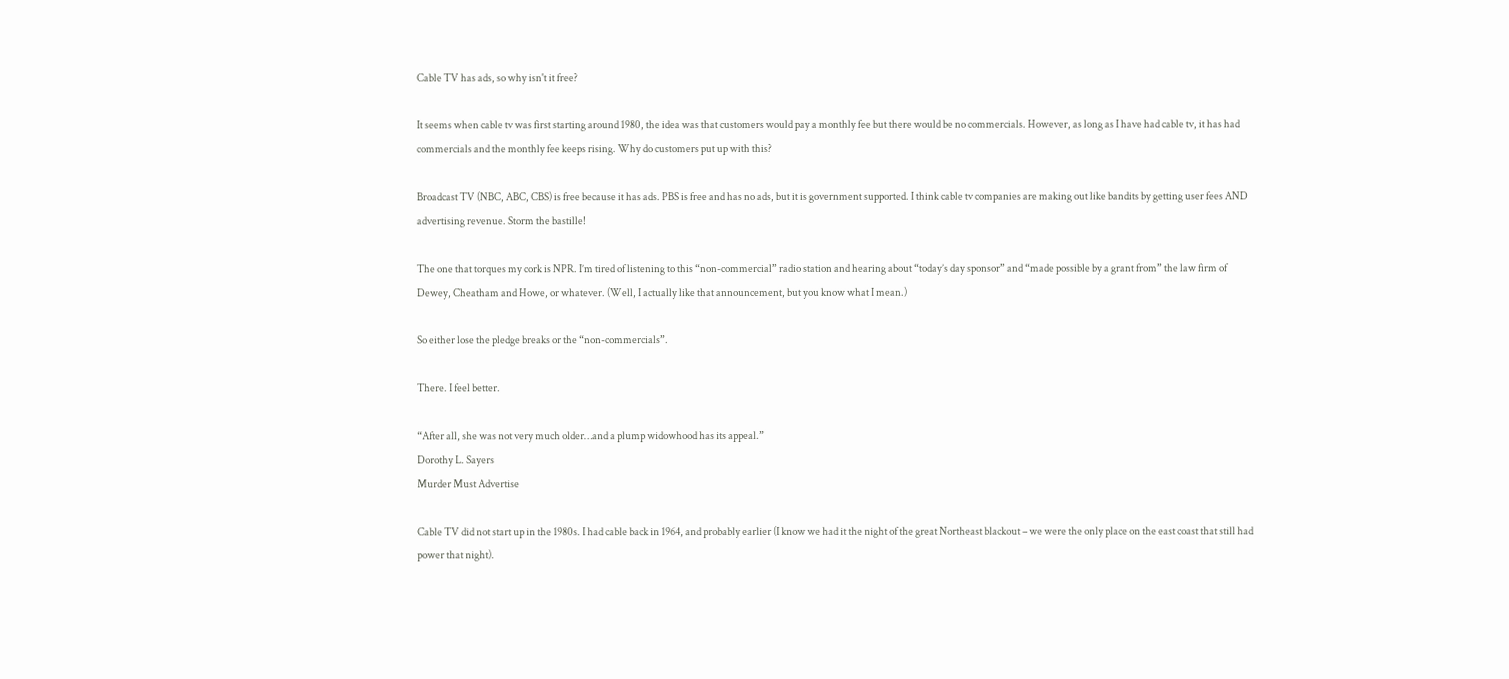Cable TV has ads, so why isn't it free?

It seems when cable tv was first starting around 1980, the idea was that customers would pay a monthly fee but there would be no commercials. However, as long as I have had cable tv, it has had commercials and the monthly fee keeps rising. Why do customers put up with this?

Broadcast TV (NBC, ABC, CBS) is free because it has ads. PBS is free and has no ads, but it is government supported. I think cable tv companies are making out like bandits by getting user fees AND advertising revenue. Storm the bastille!

The one that torques my cork is NPR. I’m tired of listening to this “non-commercial” radio station and hearing about “today’s day sponsor” and “made possible by a grant from” the law firm of Dewey, Cheatham and Howe, or whatever. (Well, I actually like that announcement, but you know what I mean.)

So either lose the pledge breaks or the “non-commercials”.

There. I feel better.

“After all, she was not very much older…and a plump widowhood has its appeal.”
Dorothy L. Sayers
Murder Must Advertise

Cable TV did not start up in the 1980s. I had cable back in 1964, and probably earlier (I know we had it the night of the great Northeast blackout – we were the only place on the east coast that still had power that night).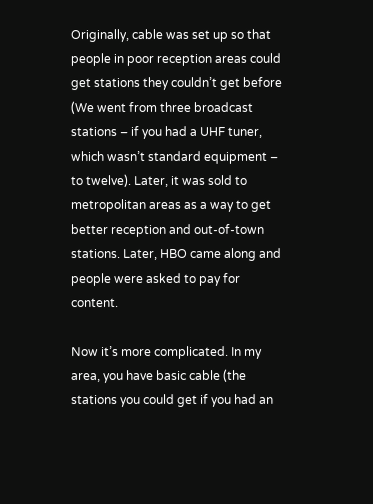Originally, cable was set up so that people in poor reception areas could get stations they couldn’t get before (We went from three broadcast stations – if you had a UHF tuner, which wasn’t standard equipment – to twelve). Later, it was sold to metropolitan areas as a way to get better reception and out-of-town stations. Later, HBO came along and people were asked to pay for content.

Now it’s more complicated. In my area, you have basic cable (the stations you could get if you had an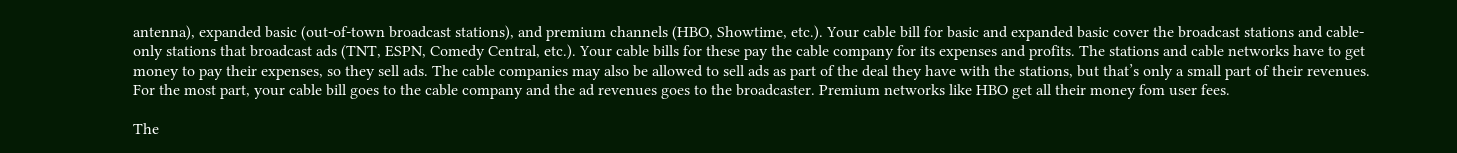antenna), expanded basic (out-of-town broadcast stations), and premium channels (HBO, Showtime, etc.). Your cable bill for basic and expanded basic cover the broadcast stations and cable-only stations that broadcast ads (TNT, ESPN, Comedy Central, etc.). Your cable bills for these pay the cable company for its expenses and profits. The stations and cable networks have to get money to pay their expenses, so they sell ads. The cable companies may also be allowed to sell ads as part of the deal they have with the stations, but that’s only a small part of their revenues. For the most part, your cable bill goes to the cable company and the ad revenues goes to the broadcaster. Premium networks like HBO get all their money fom user fees.

The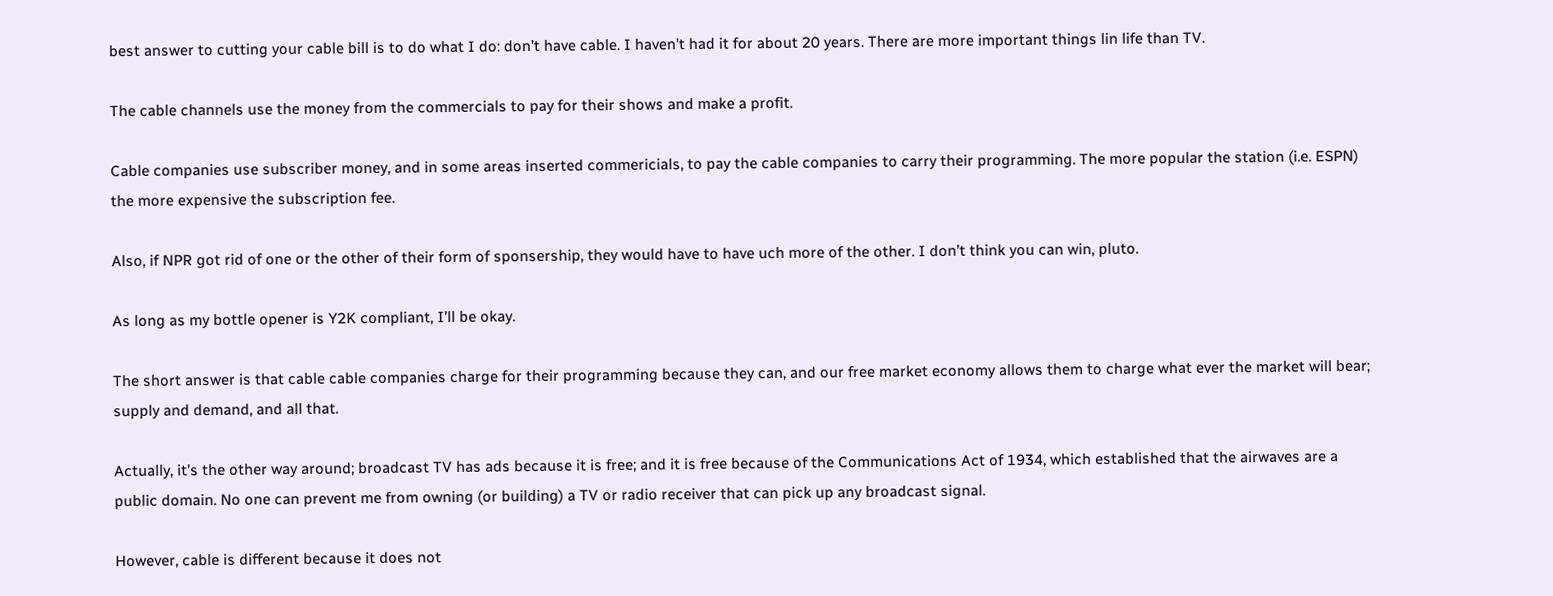best answer to cutting your cable bill is to do what I do: don’t have cable. I haven’t had it for about 20 years. There are more important things lin life than TV.

The cable channels use the money from the commercials to pay for their shows and make a profit.

Cable companies use subscriber money, and in some areas inserted commericials, to pay the cable companies to carry their programming. The more popular the station (i.e. ESPN) the more expensive the subscription fee.

Also, if NPR got rid of one or the other of their form of sponsership, they would have to have uch more of the other. I don’t think you can win, pluto.

As long as my bottle opener is Y2K compliant, I’ll be okay.

The short answer is that cable cable companies charge for their programming because they can, and our free market economy allows them to charge what ever the market will bear; supply and demand, and all that.

Actually, it’s the other way around; broadcast TV has ads because it is free; and it is free because of the Communications Act of 1934, which established that the airwaves are a public domain. No one can prevent me from owning (or building) a TV or radio receiver that can pick up any broadcast signal.

However, cable is different because it does not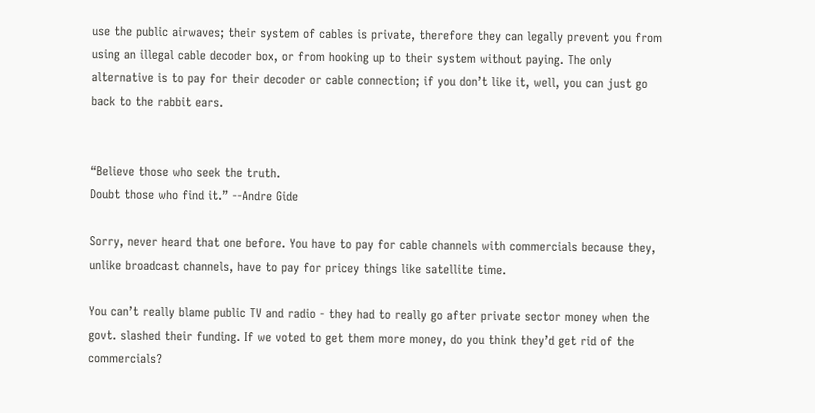use the public airwaves; their system of cables is private, therefore they can legally prevent you from using an illegal cable decoder box, or from hooking up to their system without paying. The only alternative is to pay for their decoder or cable connection; if you don’t like it, well, you can just go back to the rabbit ears.


“Believe those who seek the truth.
Doubt those who find it.” --Andre Gide

Sorry, never heard that one before. You have to pay for cable channels with commercials because they, unlike broadcast channels, have to pay for pricey things like satellite time.

You can’t really blame public TV and radio - they had to really go after private sector money when the govt. slashed their funding. If we voted to get them more money, do you think they’d get rid of the commercials?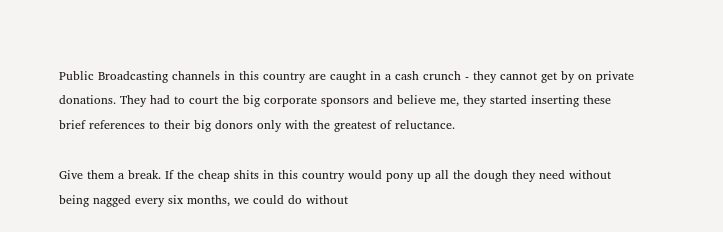Public Broadcasting channels in this country are caught in a cash crunch - they cannot get by on private donations. They had to court the big corporate sponsors and believe me, they started inserting these brief references to their big donors only with the greatest of reluctance.

Give them a break. If the cheap shits in this country would pony up all the dough they need without being nagged every six months, we could do without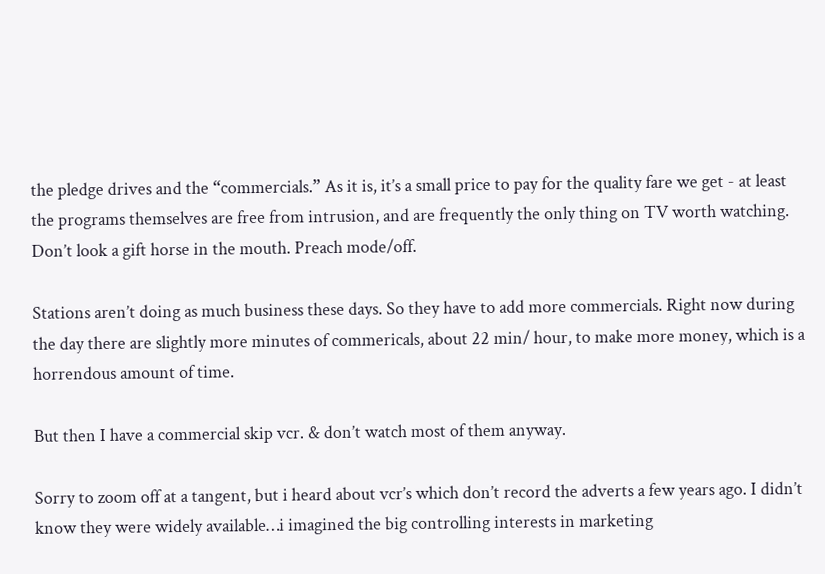the pledge drives and the “commercials.” As it is, it’s a small price to pay for the quality fare we get - at least the programs themselves are free from intrusion, and are frequently the only thing on TV worth watching. Don’t look a gift horse in the mouth. Preach mode/off.

Stations aren’t doing as much business these days. So they have to add more commercials. Right now during the day there are slightly more minutes of commericals, about 22 min/ hour, to make more money, which is a horrendous amount of time.

But then I have a commercial skip vcr. & don’t watch most of them anyway.

Sorry to zoom off at a tangent, but i heard about vcr’s which don’t record the adverts a few years ago. I didn’t know they were widely available…i imagined the big controlling interests in marketing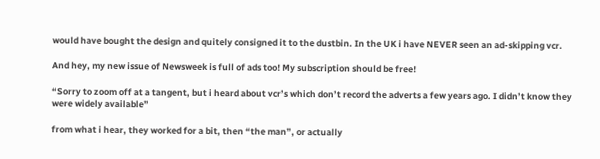would have bought the design and quitely consigned it to the dustbin. In the UK i have NEVER seen an ad-skipping vcr.

And hey, my new issue of Newsweek is full of ads too! My subscription should be free!

“Sorry to zoom off at a tangent, but i heard about vcr’s which don’t record the adverts a few years ago. I didn’t know they were widely available”

from what i hear, they worked for a bit, then “the man”, or actually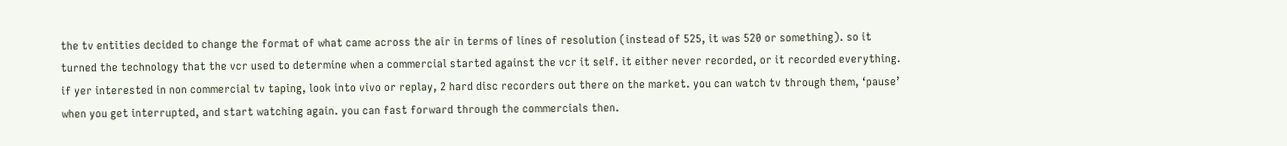the tv entities decided to change the format of what came across the air in terms of lines of resolution (instead of 525, it was 520 or something). so it turned the technology that the vcr used to determine when a commercial started against the vcr it self. it either never recorded, or it recorded everything.
if yer interested in non commercial tv taping, look into vivo or replay, 2 hard disc recorders out there on the market. you can watch tv through them, ‘pause’ when you get interrupted, and start watching again. you can fast forward through the commercials then.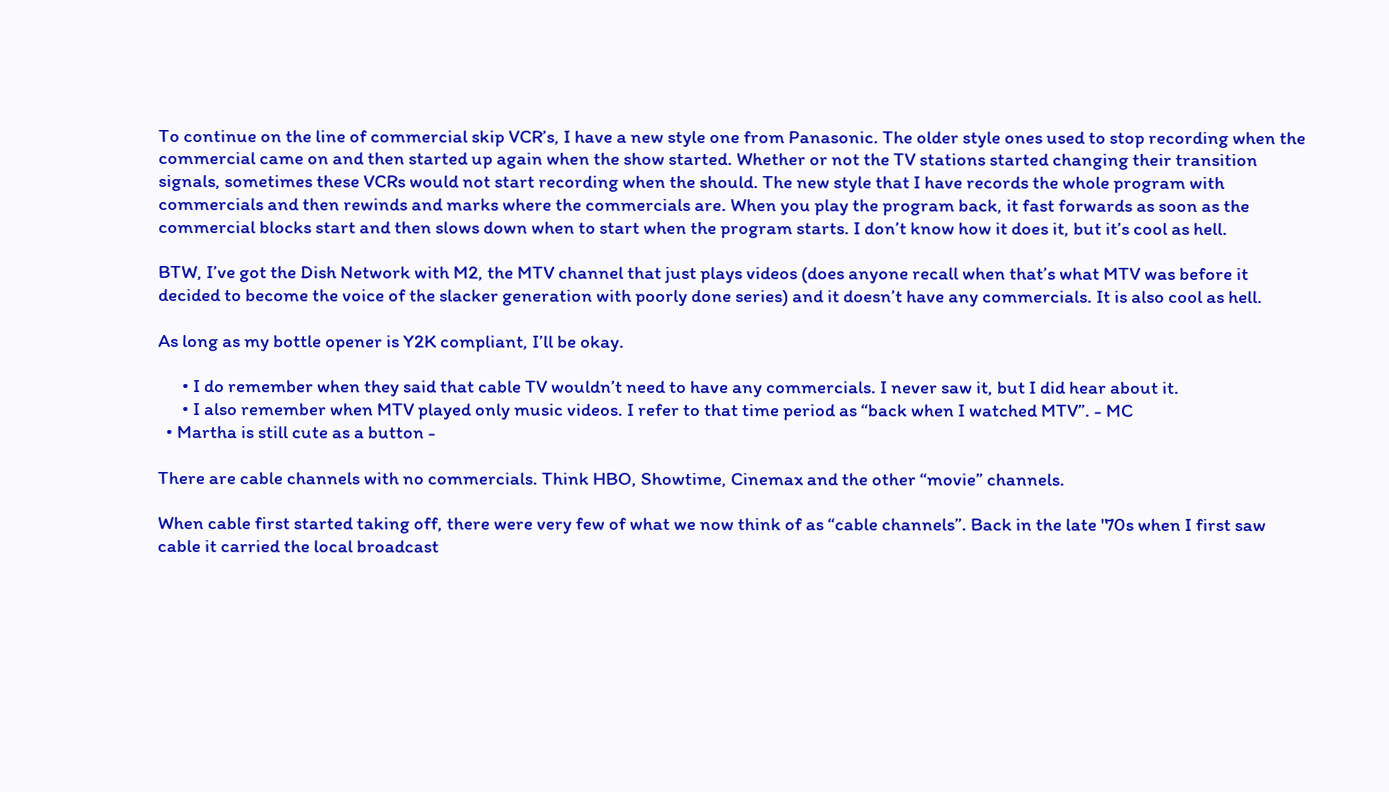To continue on the line of commercial skip VCR’s, I have a new style one from Panasonic. The older style ones used to stop recording when the commercial came on and then started up again when the show started. Whether or not the TV stations started changing their transition signals, sometimes these VCRs would not start recording when the should. The new style that I have records the whole program with commercials and then rewinds and marks where the commercials are. When you play the program back, it fast forwards as soon as the commercial blocks start and then slows down when to start when the program starts. I don’t know how it does it, but it’s cool as hell.

BTW, I’ve got the Dish Network with M2, the MTV channel that just plays videos (does anyone recall when that’s what MTV was before it decided to become the voice of the slacker generation with poorly done series) and it doesn’t have any commercials. It is also cool as hell.

As long as my bottle opener is Y2K compliant, I’ll be okay.

      • I do remember when they said that cable TV wouldn’t need to have any commercials. I never saw it, but I did hear about it.
      • I also remember when MTV played only music videos. I refer to that time period as “back when I watched MTV”. - MC
  • Martha is still cute as a button -

There are cable channels with no commercials. Think HBO, Showtime, Cinemax and the other “movie” channels.

When cable first started taking off, there were very few of what we now think of as “cable channels”. Back in the late '70s when I first saw cable it carried the local broadcast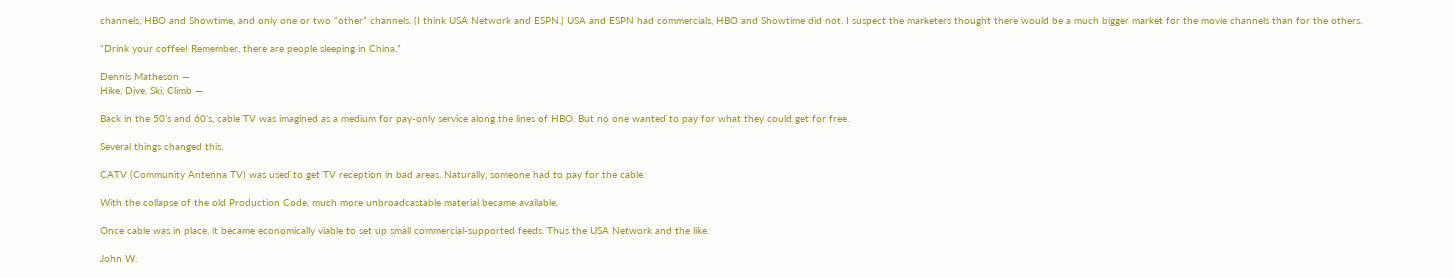channels, HBO and Showtime, and only one or two “other” channels. (I think USA Network and ESPN.) USA and ESPN had commercials, HBO and Showtime did not. I suspect the marketers thought there would be a much bigger market for the movie channels than for the others.

“Drink your coffee! Remember, there are people sleeping in China.”

Dennis Matheson —
Hike, Dive, Ski, Climb —

Back in the 50’s and 60’s, cable TV was imagined as a medium for pay-only service along the lines of HBO. But no one wanted to pay for what they could get for free.

Several things changed this.

CATV (Community Antenna TV) was used to get TV reception in bad areas. Naturally, someone had to pay for the cable.

With the collapse of the old Production Code, much more unbroadcastable material became available.

Once cable was in place, it became economically viable to set up small commercial-supported feeds. Thus the USA Network and the like.

John W.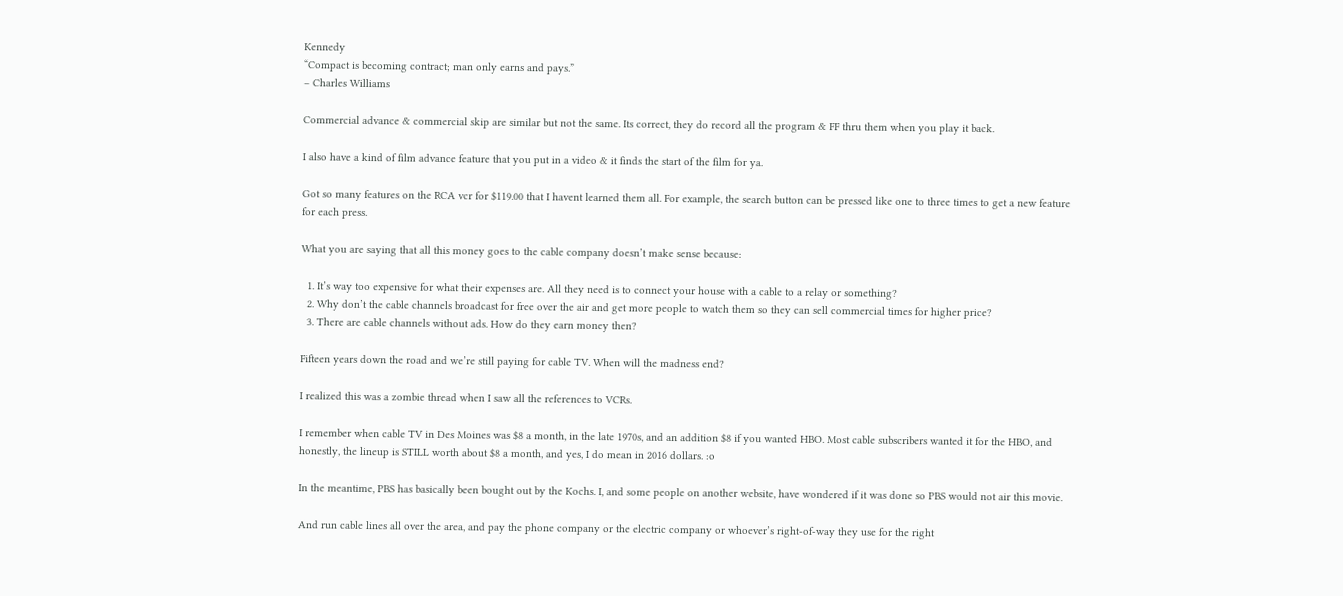Kennedy
“Compact is becoming contract; man only earns and pays.”
– Charles Williams

Commercial advance & commercial skip are similar but not the same. Its correct, they do record all the program & FF thru them when you play it back.

I also have a kind of film advance feature that you put in a video & it finds the start of the film for ya.

Got so many features on the RCA vcr for $119.00 that I havent learned them all. For example, the search button can be pressed like one to three times to get a new feature for each press.

What you are saying that all this money goes to the cable company doesn’t make sense because:

  1. It’s way too expensive for what their expenses are. All they need is to connect your house with a cable to a relay or something?
  2. Why don’t the cable channels broadcast for free over the air and get more people to watch them so they can sell commercial times for higher price?
  3. There are cable channels without ads. How do they earn money then?

Fifteen years down the road and we’re still paying for cable TV. When will the madness end?

I realized this was a zombie thread when I saw all the references to VCRs.

I remember when cable TV in Des Moines was $8 a month, in the late 1970s, and an addition $8 if you wanted HBO. Most cable subscribers wanted it for the HBO, and honestly, the lineup is STILL worth about $8 a month, and yes, I do mean in 2016 dollars. :o

In the meantime, PBS has basically been bought out by the Kochs. I, and some people on another website, have wondered if it was done so PBS would not air this movie.

And run cable lines all over the area, and pay the phone company or the electric company or whoever’s right-of-way they use for the right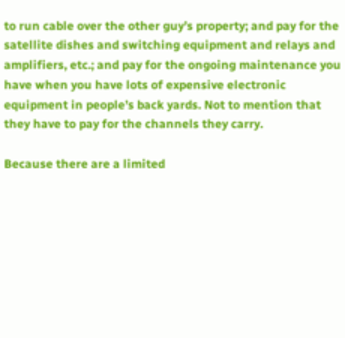to run cable over the other guy’s property; and pay for the satellite dishes and switching equipment and relays and amplifiers, etc.; and pay for the ongoing maintenance you have when you have lots of expensive electronic equipment in people’s back yards. Not to mention that they have to pay for the channels they carry.

Because there are a limited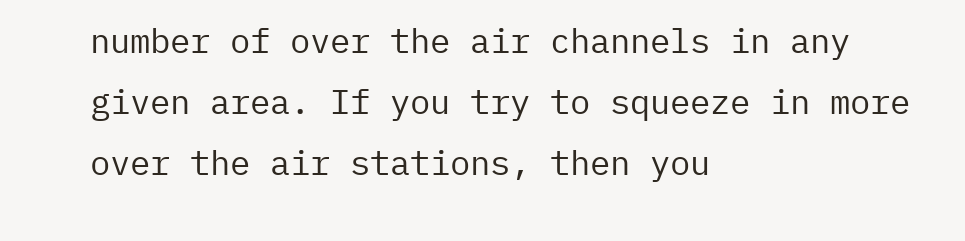number of over the air channels in any given area. If you try to squeeze in more over the air stations, then you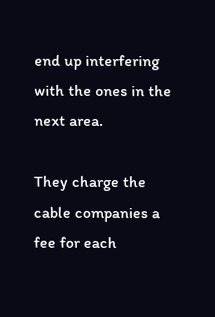end up interfering with the ones in the next area.

They charge the cable companies a fee for each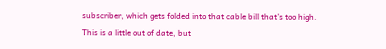subscriber, which gets folded into that cable bill that’s too high. This is a little out of date, but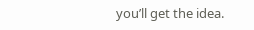you’ll get the idea.